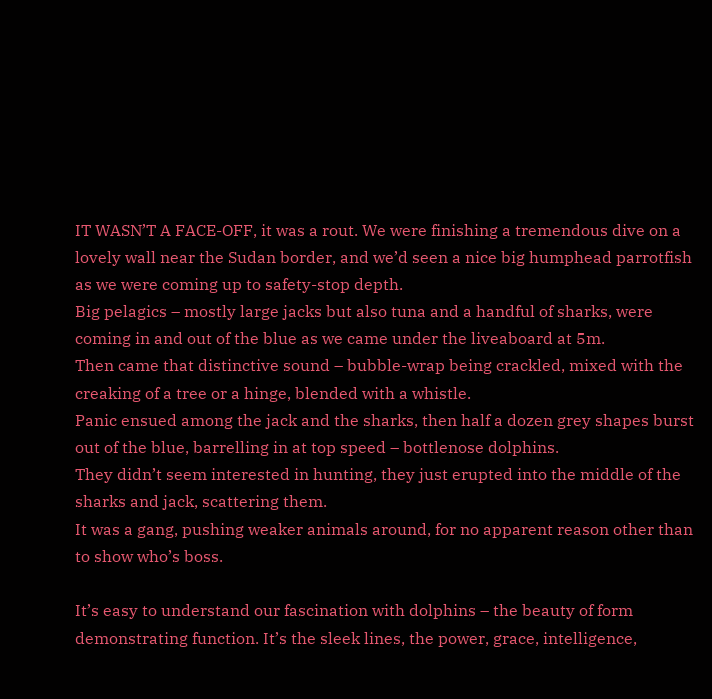IT WASN’T A FACE-OFF, it was a rout. We were finishing a tremendous dive on a lovely wall near the Sudan border, and we’d seen a nice big humphead parrotfish as we were coming up to safety-stop depth.
Big pelagics – mostly large jacks but also tuna and a handful of sharks, were coming in and out of the blue as we came under the liveaboard at 5m.
Then came that distinctive sound – bubble-wrap being crackled, mixed with the creaking of a tree or a hinge, blended with a whistle.
Panic ensued among the jack and the sharks, then half a dozen grey shapes burst out of the blue, barrelling in at top speed – bottlenose dolphins.
They didn’t seem interested in hunting, they just erupted into the middle of the sharks and jack, scattering them.
It was a gang, pushing weaker animals around, for no apparent reason other than to show who’s boss.

It’s easy to understand our fascination with dolphins – the beauty of form demonstrating function. It’s the sleek lines, the power, grace, intelligence,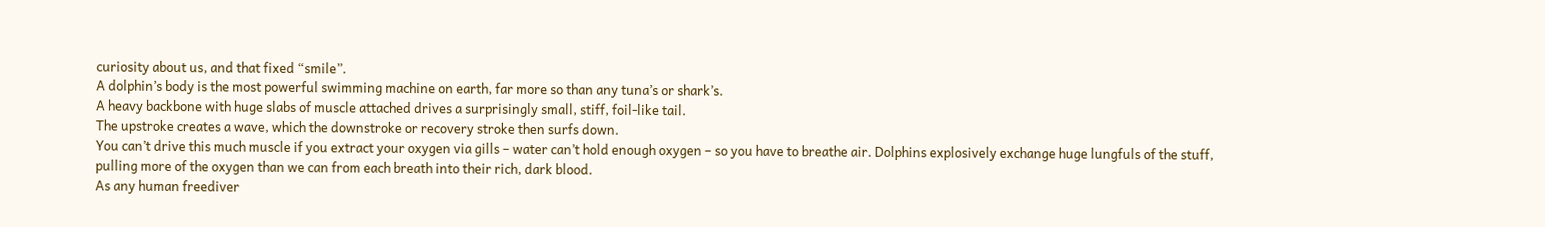curiosity about us, and that fixed “smile”.
A dolphin’s body is the most powerful swimming machine on earth, far more so than any tuna’s or shark’s.
A heavy backbone with huge slabs of muscle attached drives a surprisingly small, stiff, foil-like tail.
The upstroke creates a wave, which the downstroke or recovery stroke then surfs down.
You can’t drive this much muscle if you extract your oxygen via gills – water can’t hold enough oxygen – so you have to breathe air. Dolphins explosively exchange huge lungfuls of the stuff, pulling more of the oxygen than we can from each breath into their rich, dark blood.
As any human freediver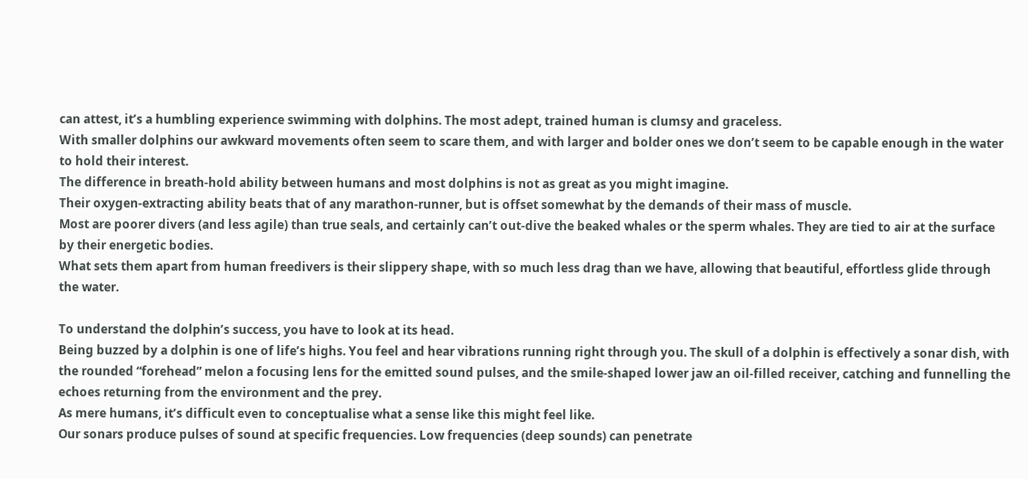can attest, it’s a humbling experience swimming with dolphins. The most adept, trained human is clumsy and graceless.
With smaller dolphins our awkward movements often seem to scare them, and with larger and bolder ones we don’t seem to be capable enough in the water to hold their interest.
The difference in breath-hold ability between humans and most dolphins is not as great as you might imagine.
Their oxygen-extracting ability beats that of any marathon-runner, but is offset somewhat by the demands of their mass of muscle.
Most are poorer divers (and less agile) than true seals, and certainly can’t out-dive the beaked whales or the sperm whales. They are tied to air at the surface by their energetic bodies.
What sets them apart from human freedivers is their slippery shape, with so much less drag than we have, allowing that beautiful, effortless glide through the water.

To understand the dolphin’s success, you have to look at its head.
Being buzzed by a dolphin is one of life’s highs. You feel and hear vibrations running right through you. The skull of a dolphin is effectively a sonar dish, with the rounded “forehead” melon a focusing lens for the emitted sound pulses, and the smile-shaped lower jaw an oil-filled receiver, catching and funnelling the echoes returning from the environment and the prey.
As mere humans, it’s difficult even to conceptualise what a sense like this might feel like.
Our sonars produce pulses of sound at specific frequencies. Low frequencies (deep sounds) can penetrate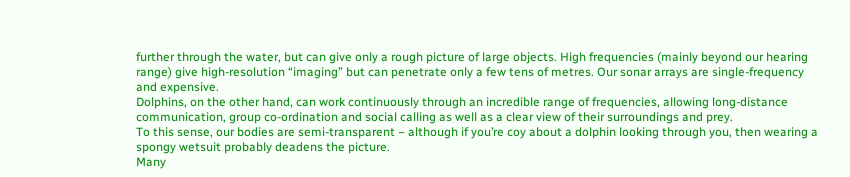further through the water, but can give only a rough picture of large objects. High frequencies (mainly beyond our hearing range) give high-resolution “imaging” but can penetrate only a few tens of metres. Our sonar arrays are single-frequency and expensive.
Dolphins, on the other hand, can work continuously through an incredible range of frequencies, allowing long-distance communication, group co-ordination and social calling as well as a clear view of their surroundings and prey.
To this sense, our bodies are semi-transparent – although if you’re coy about a dolphin looking through you, then wearing a spongy wetsuit probably deadens the picture.
Many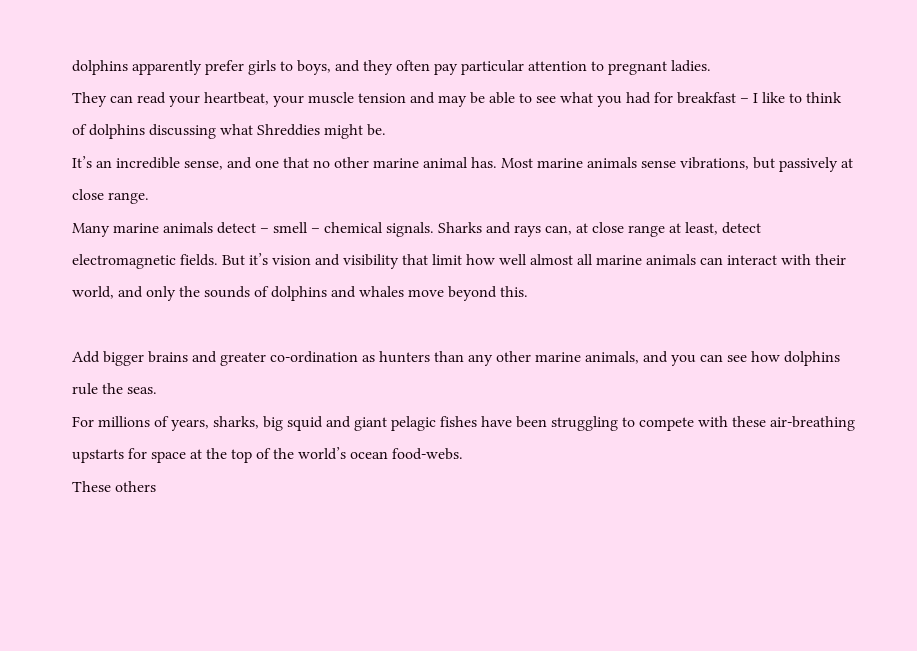dolphins apparently prefer girls to boys, and they often pay particular attention to pregnant ladies.
They can read your heartbeat, your muscle tension and may be able to see what you had for breakfast – I like to think of dolphins discussing what Shreddies might be.
It’s an incredible sense, and one that no other marine animal has. Most marine animals sense vibrations, but passively at close range.
Many marine animals detect – smell – chemical signals. Sharks and rays can, at close range at least, detect electromagnetic fields. But it’s vision and visibility that limit how well almost all marine animals can interact with their world, and only the sounds of dolphins and whales move beyond this.

Add bigger brains and greater co-ordination as hunters than any other marine animals, and you can see how dolphins rule the seas.
For millions of years, sharks, big squid and giant pelagic fishes have been struggling to compete with these air-breathing upstarts for space at the top of the world’s ocean food-webs.
These others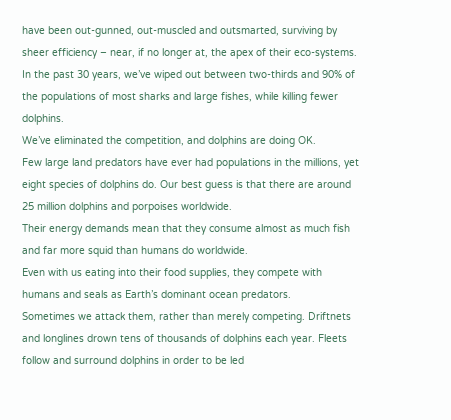have been out-gunned, out-muscled and outsmarted, surviving by sheer efficiency – near, if no longer at, the apex of their eco-systems.
In the past 30 years, we’ve wiped out between two-thirds and 90% of the populations of most sharks and large fishes, while killing fewer dolphins.
We’ve eliminated the competition, and dolphins are doing OK.
Few large land predators have ever had populations in the millions, yet eight species of dolphins do. Our best guess is that there are around 25 million dolphins and porpoises worldwide.
Their energy demands mean that they consume almost as much fish and far more squid than humans do worldwide.
Even with us eating into their food supplies, they compete with humans and seals as Earth’s dominant ocean predators.
Sometimes we attack them, rather than merely competing. Driftnets and longlines drown tens of thousands of dolphins each year. Fleets follow and surround dolphins in order to be led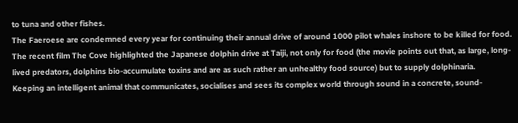to tuna and other fishes.
The Faeroese are condemned every year for continuing their annual drive of around 1000 pilot whales inshore to be killed for food.
The recent film The Cove highlighted the Japanese dolphin drive at Taiji, not only for food (the movie points out that, as large, long-lived predators, dolphins bio-accumulate toxins and are as such rather an unhealthy food source) but to supply dolphinaria.
Keeping an intelligent animal that communicates, socialises and sees its complex world through sound in a concrete, sound-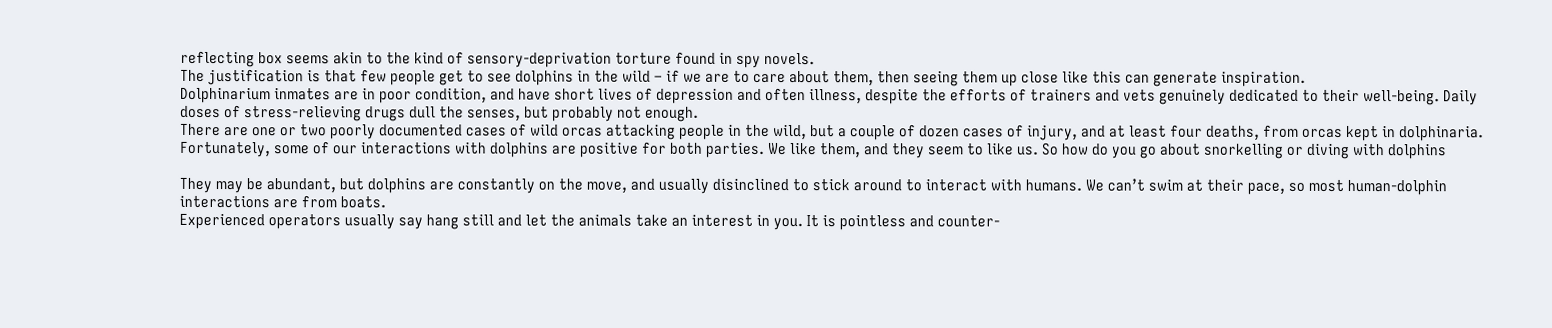reflecting box seems akin to the kind of sensory-deprivation torture found in spy novels.
The justification is that few people get to see dolphins in the wild – if we are to care about them, then seeing them up close like this can generate inspiration.
Dolphinarium inmates are in poor condition, and have short lives of depression and often illness, despite the efforts of trainers and vets genuinely dedicated to their well-being. Daily doses of stress-relieving drugs dull the senses, but probably not enough.
There are one or two poorly documented cases of wild orcas attacking people in the wild, but a couple of dozen cases of injury, and at least four deaths, from orcas kept in dolphinaria.
Fortunately, some of our interactions with dolphins are positive for both parties. We like them, and they seem to like us. So how do you go about snorkelling or diving with dolphins

They may be abundant, but dolphins are constantly on the move, and usually disinclined to stick around to interact with humans. We can’t swim at their pace, so most human-dolphin interactions are from boats.
Experienced operators usually say hang still and let the animals take an interest in you. It is pointless and counter-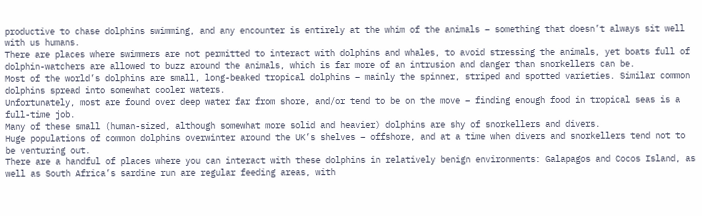productive to chase dolphins swimming, and any encounter is entirely at the whim of the animals – something that doesn’t always sit well with us humans.
There are places where swimmers are not permitted to interact with dolphins and whales, to avoid stressing the animals, yet boats full of dolphin-watchers are allowed to buzz around the animals, which is far more of an intrusion and danger than snorkellers can be.
Most of the world’s dolphins are small, long-beaked tropical dolphins – mainly the spinner, striped and spotted varieties. Similar common dolphins spread into somewhat cooler waters.
Unfortunately, most are found over deep water far from shore, and/or tend to be on the move – finding enough food in tropical seas is a full-time job.
Many of these small (human-sized, although somewhat more solid and heavier) dolphins are shy of snorkellers and divers.
Huge populations of common dolphins overwinter around the UK’s shelves – offshore, and at a time when divers and snorkellers tend not to be venturing out.
There are a handful of places where you can interact with these dolphins in relatively benign environments: Galapagos and Cocos Island, as well as South Africa’s sardine run are regular feeding areas, with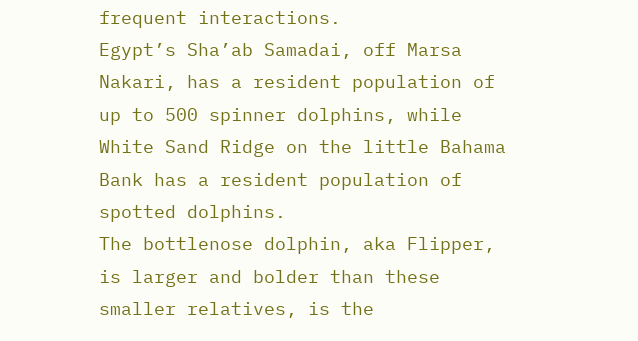frequent interactions.
Egypt’s Sha’ab Samadai, off Marsa Nakari, has a resident population of up to 500 spinner dolphins, while White Sand Ridge on the little Bahama Bank has a resident population of spotted dolphins.
The bottlenose dolphin, aka Flipper, is larger and bolder than these smaller relatives, is the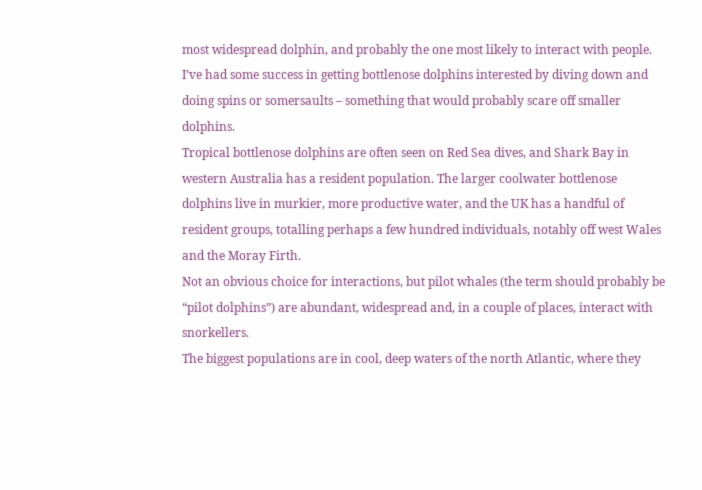most widespread dolphin, and probably the one most likely to interact with people.
I’ve had some success in getting bottlenose dolphins interested by diving down and doing spins or somersaults – something that would probably scare off smaller dolphins.
Tropical bottlenose dolphins are often seen on Red Sea dives, and Shark Bay in western Australia has a resident population. The larger coolwater bottlenose dolphins live in murkier, more productive water, and the UK has a handful of resident groups, totalling perhaps a few hundred individuals, notably off west Wales and the Moray Firth.
Not an obvious choice for interactions, but pilot whales (the term should probably be “pilot dolphins”) are abundant, widespread and, in a couple of places, interact with snorkellers.
The biggest populations are in cool, deep waters of the north Atlantic, where they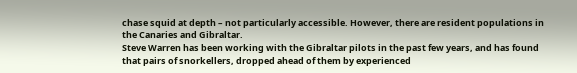chase squid at depth – not particularly accessible. However, there are resident populations in the Canaries and Gibraltar.
Steve Warren has been working with the Gibraltar pilots in the past few years, and has found that pairs of snorkellers, dropped ahead of them by experienced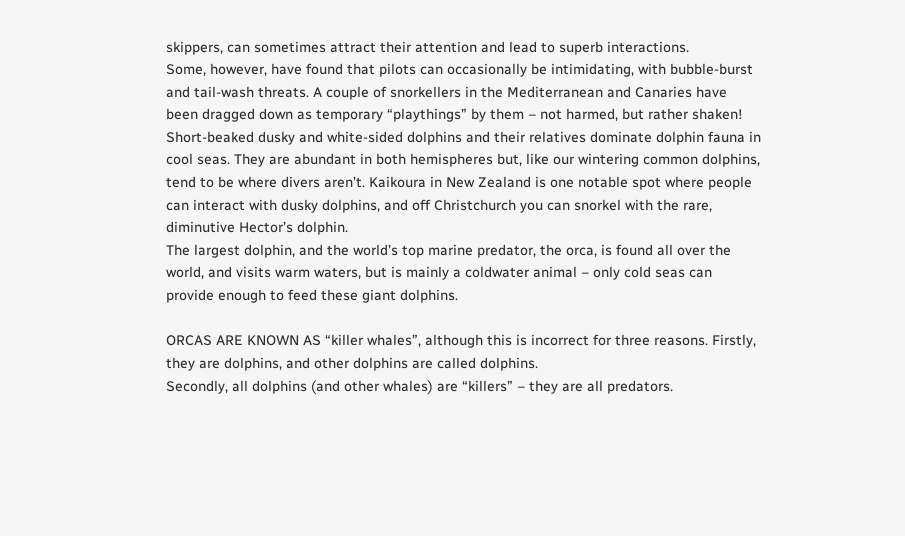skippers, can sometimes attract their attention and lead to superb interactions.
Some, however, have found that pilots can occasionally be intimidating, with bubble-burst and tail-wash threats. A couple of snorkellers in the Mediterranean and Canaries have been dragged down as temporary “playthings” by them – not harmed, but rather shaken!
Short-beaked dusky and white-sided dolphins and their relatives dominate dolphin fauna in cool seas. They are abundant in both hemispheres but, like our wintering common dolphins, tend to be where divers aren’t. Kaikoura in New Zealand is one notable spot where people can interact with dusky dolphins, and off Christchurch you can snorkel with the rare, diminutive Hector’s dolphin.
The largest dolphin, and the world’s top marine predator, the orca, is found all over the world, and visits warm waters, but is mainly a coldwater animal – only cold seas can provide enough to feed these giant dolphins.

ORCAS ARE KNOWN AS “killer whales”, although this is incorrect for three reasons. Firstly, they are dolphins, and other dolphins are called dolphins.
Secondly, all dolphins (and other whales) are “killers” – they are all predators.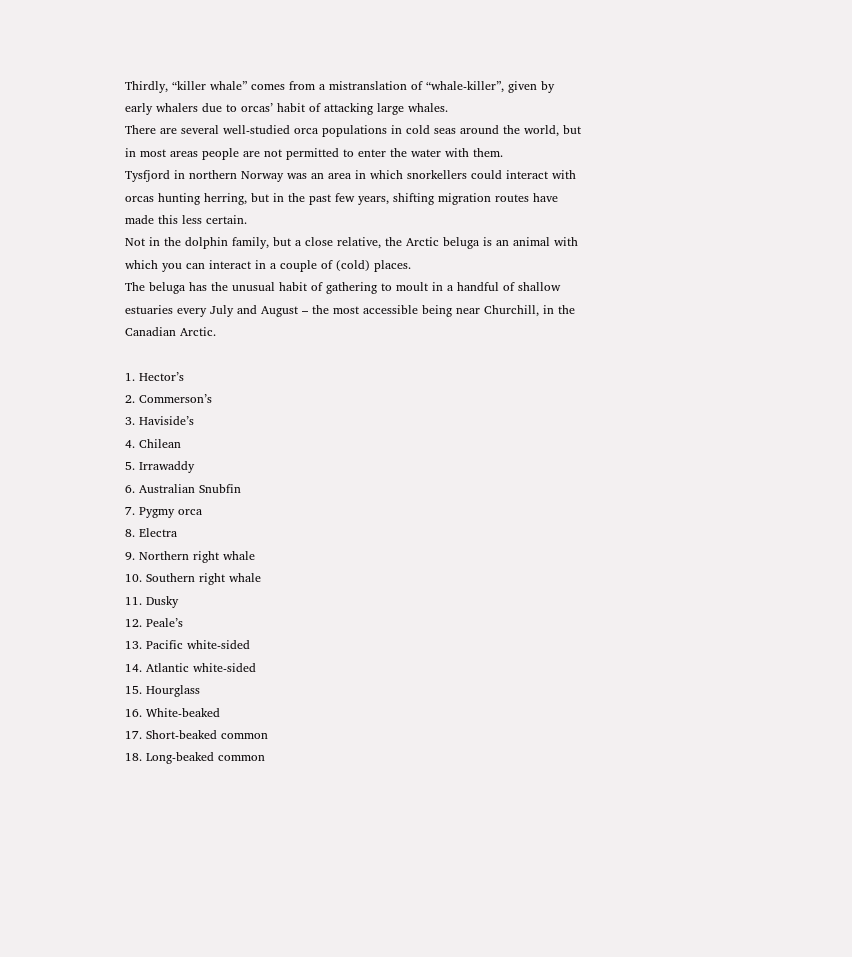Thirdly, “killer whale” comes from a mistranslation of “whale-killer”, given by early whalers due to orcas’ habit of attacking large whales.
There are several well-studied orca populations in cold seas around the world, but in most areas people are not permitted to enter the water with them.
Tysfjord in northern Norway was an area in which snorkellers could interact with orcas hunting herring, but in the past few years, shifting migration routes have made this less certain.
Not in the dolphin family, but a close relative, the Arctic beluga is an animal with which you can interact in a couple of (cold) places.
The beluga has the unusual habit of gathering to moult in a handful of shallow estuaries every July and August – the most accessible being near Churchill, in the Canadian Arctic.

1. Hector’s
2. Commerson’s
3. Haviside’s
4. Chilean
5. Irrawaddy
6. Australian Snubfin
7. Pygmy orca
8. Electra
9. Northern right whale
10. Southern right whale
11. Dusky
12. Peale’s
13. Pacific white-sided
14. Atlantic white-sided
15. Hourglass
16. White-beaked
17. Short-beaked common
18. Long-beaked common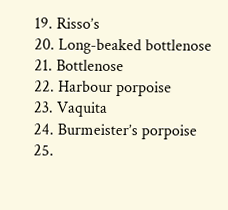19. Risso’s
20. Long-beaked bottlenose
21. Bottlenose
22. Harbour porpoise
23. Vaquita
24. Burmeister’s porpoise
25.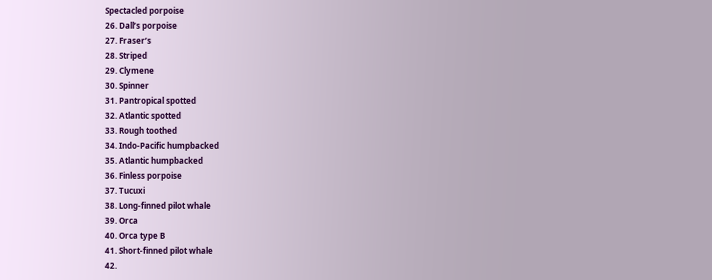Spectacled porpoise
26. Dall’s porpoise
27. Fraser’s
28. Striped
29. Clymene
30. Spinner
31. Pantropical spotted
32. Atlantic spotted
33. Rough toothed
34. Indo-Pacific humpbacked
35. Atlantic humpbacked
36. Finless porpoise
37. Tucuxi
38. Long-finned pilot whale
39. Orca
40. Orca type B
41. Short-finned pilot whale
42.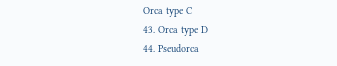Orca type C
43. Orca type D
44. Pseudorca